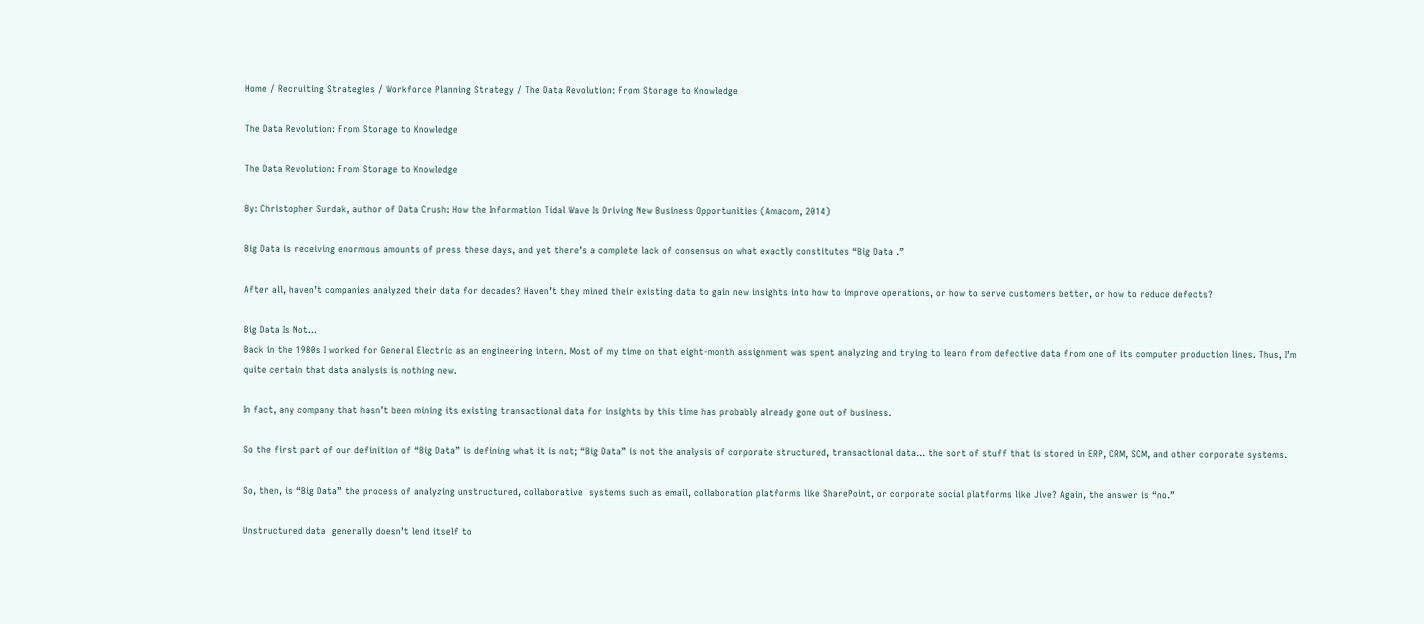Home / Recruiting Strategies / Workforce Planning Strategy / The Data Revolution: From Storage to Knowledge

The Data Revolution: From Storage to Knowledge

The Data Revolution: From Storage to Knowledge

By: Christopher Surdak, author of Data Crush: How the Information Tidal Wave Is Driving New Business Opportunities (Amacom, 2014)

Big Data is receiving enormous amounts of press these days, and yet there’s a complete lack of consensus on what exactly constitutes “Big Data .”

After all, haven’t companies analyzed their data for decades? Haven’t they mined their existing data to gain new insights into how to improve operations, or how to serve customers better, or how to reduce defects?

Big Data Is Not…
Back in the 1980s I worked for General Electric as an engineering intern. Most of my time on that eight-month assignment was spent analyzing and trying to learn from defective data from one of its computer production lines. Thus, I’m quite certain that data analysis is nothing new.

In fact, any company that hasn’t been mining its existing transactional data for insights by this time has probably already gone out of business.

So the first part of our definition of “Big Data” is defining what it is not; “Big Data” is not the analysis of corporate structured, transactional data… the sort of stuff that is stored in ERP, CRM, SCM, and other corporate systems.

So, then, is “Big Data” the process of analyzing unstructured, collaborative  systems such as email, collaboration platforms like SharePoint, or corporate social platforms like Jive? Again, the answer is “no.”

Unstructured data  generally doesn’t lend itself to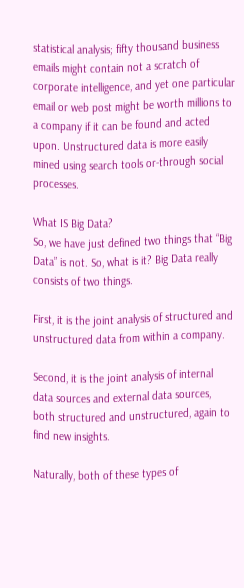statistical analysis; fifty thousand business emails might contain not a scratch of corporate intelligence, and yet one particular email or web post might be worth millions to a company if it can be found and acted upon. Unstructured data is more easily mined using search tools or-through social processes.

What IS Big Data?
So, we have just defined two things that “Big Data” is not. So, what is it? Big Data really consists of two things.

First, it is the joint analysis of structured and unstructured data from within a company.

Second, it is the joint analysis of internal data sources and external data sources, both structured and unstructured, again to find new insights.

Naturally, both of these types of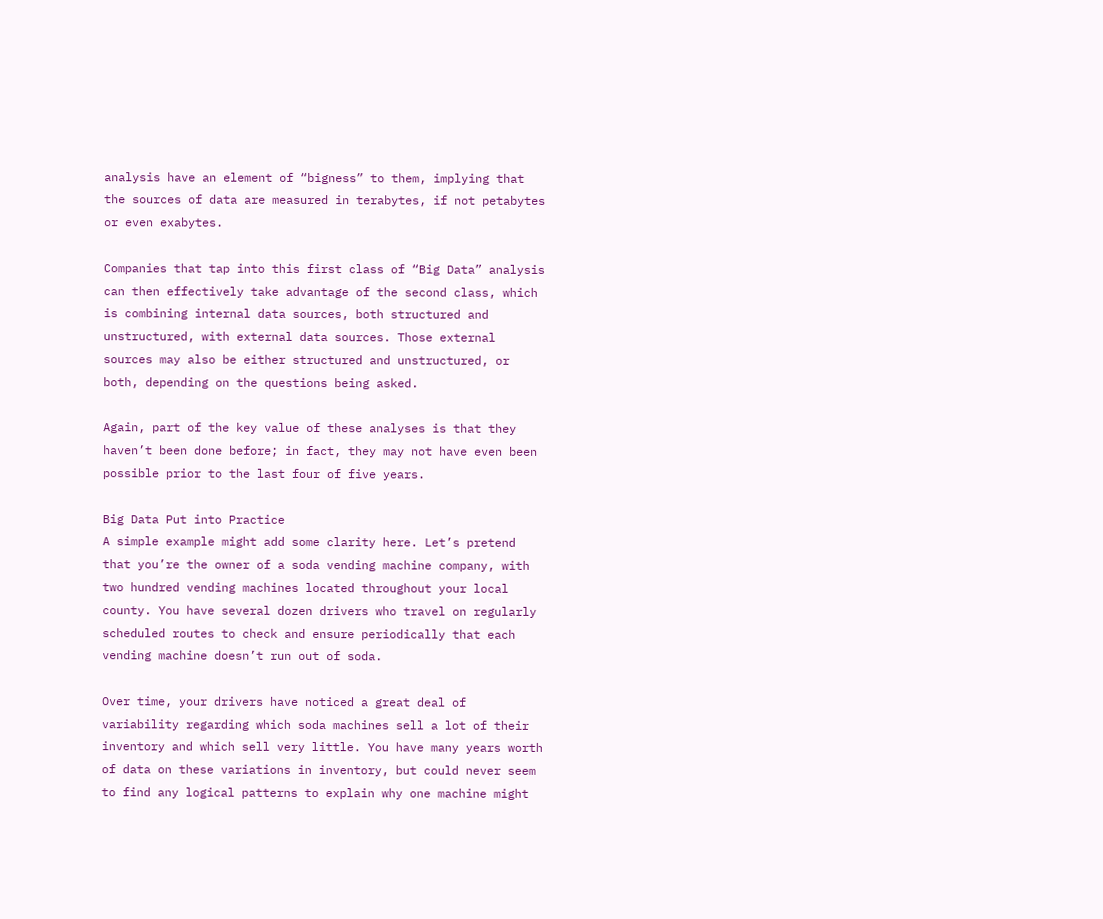analysis have an element of “bigness” to them, implying that the sources of data are measured in terabytes, if not petabytes or even exabytes.

Companies that tap into this first class of “Big Data” analysis can then effectively take advantage of the second class, which is combining internal data sources, both structured and unstructured, with external data sources. Those external sources may also be either structured and unstructured, or both, depending on the questions being asked.

Again, part of the key value of these analyses is that they haven’t been done before; in fact, they may not have even been possible prior to the last four of five years.

Big Data Put into Practice
A simple example might add some clarity here. Let’s pretend that you’re the owner of a soda vending machine company, with two hundred vending machines located throughout your local county. You have several dozen drivers who travel on regularly scheduled routes to check and ensure periodically that each vending machine doesn’t run out of soda.

Over time, your drivers have noticed a great deal of variability regarding which soda machines sell a lot of their inventory and which sell very little. You have many years worth of data on these variations in inventory, but could never seem to find any logical patterns to explain why one machine might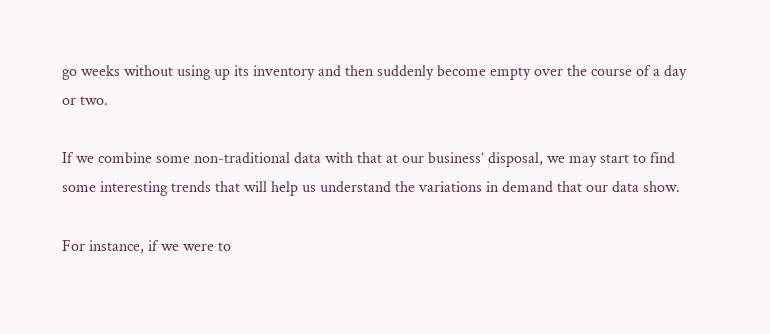go weeks without using up its inventory and then suddenly become empty over the course of a day or two.

If we combine some non-traditional data with that at our business’ disposal, we may start to find some interesting trends that will help us understand the variations in demand that our data show.

For instance, if we were to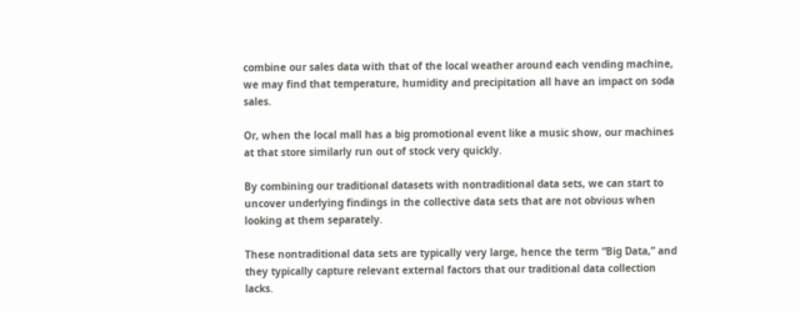combine our sales data with that of the local weather around each vending machine, we may find that temperature, humidity and precipitation all have an impact on soda sales.

Or, when the local mall has a big promotional event like a music show, our machines at that store similarly run out of stock very quickly.

By combining our traditional datasets with nontraditional data sets, we can start to uncover underlying findings in the collective data sets that are not obvious when looking at them separately.

These nontraditional data sets are typically very large, hence the term “Big Data,” and they typically capture relevant external factors that our traditional data collection lacks.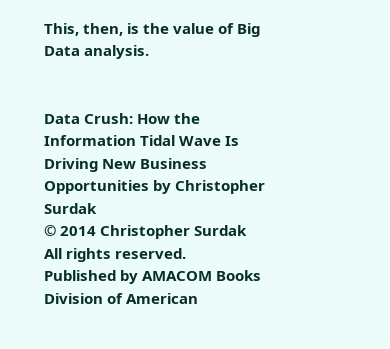This, then, is the value of Big Data analysis.


Data Crush: How the Information Tidal Wave Is Driving New Business Opportunities by Christopher Surdak
© 2014 Christopher Surdak
All rights reserved.
Published by AMACOM Books
Division of American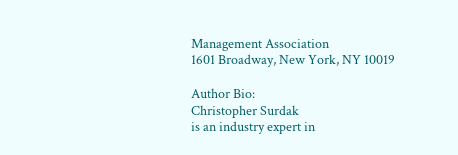Management Association
1601 Broadway, New York, NY 10019

Author Bio:
Christopher Surdak
is an industry expert in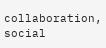collaboration, social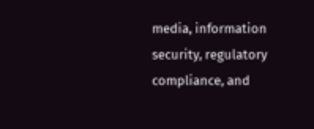media, information security, regulatory compliance, and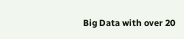Big Data with over 20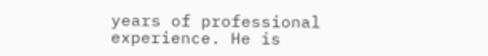years of professional experience. He is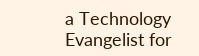a Technology Evangelist for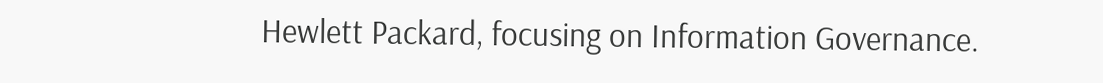Hewlett Packard, focusing on Information Governance.